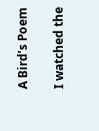A Bird’s Poem

I watched the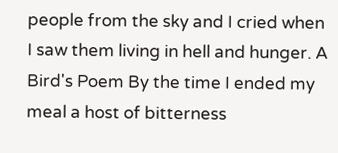people from the sky and I cried when I saw them living in hell and hunger. A Bird's Poem By the time I ended my meal a host of bitterness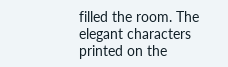filled the room. The elegant characters printed on the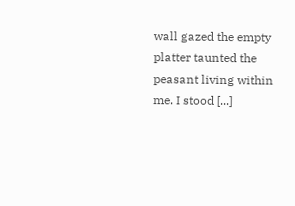wall gazed the empty platter taunted the peasant living within me. I stood [...]